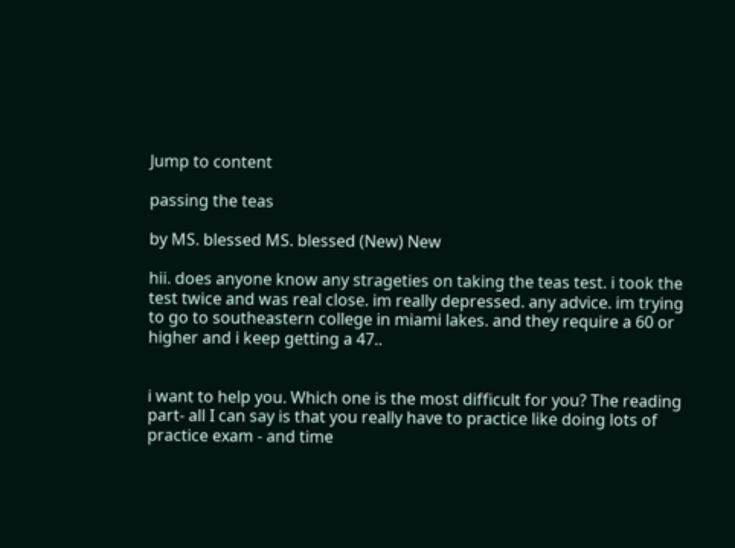Jump to content

passing the teas

by MS. blessed MS. blessed (New) New

hii. does anyone know any strageties on taking the teas test. i took the test twice and was real close. im really depressed. any advice. im trying to go to southeastern college in miami lakes. and they require a 60 or higher and i keep getting a 47..


i want to help you. Which one is the most difficult for you? The reading part- all I can say is that you really have to practice like doing lots of practice exam - and time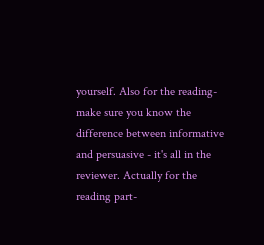yourself. Also for the reading- make sure you know the difference between informative and persuasive - it's all in the reviewer. Actually for the reading part-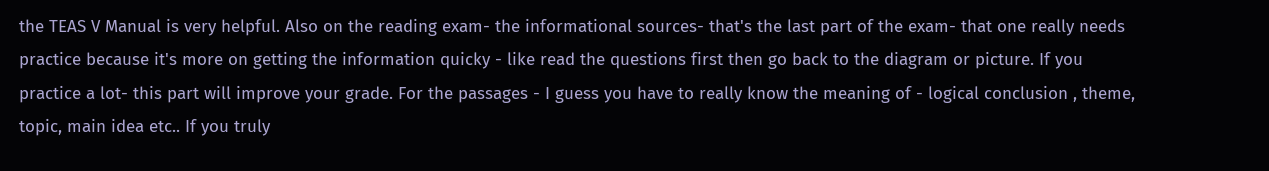the TEAS V Manual is very helpful. Also on the reading exam- the informational sources- that's the last part of the exam- that one really needs practice because it's more on getting the information quicky - like read the questions first then go back to the diagram or picture. If you practice a lot- this part will improve your grade. For the passages - I guess you have to really know the meaning of - logical conclusion , theme, topic, main idea etc.. If you truly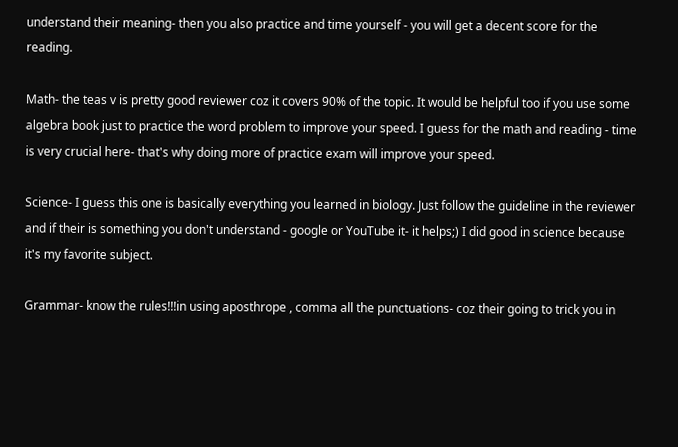understand their meaning- then you also practice and time yourself - you will get a decent score for the reading.

Math- the teas v is pretty good reviewer coz it covers 90% of the topic. It would be helpful too if you use some algebra book just to practice the word problem to improve your speed. I guess for the math and reading - time is very crucial here- that's why doing more of practice exam will improve your speed.

Science- I guess this one is basically everything you learned in biology. Just follow the guideline in the reviewer and if their is something you don't understand - google or YouTube it- it helps;) I did good in science because it's my favorite subject.

Grammar- know the rules!!!in using aposthrope , comma all the punctuations- coz their going to trick you in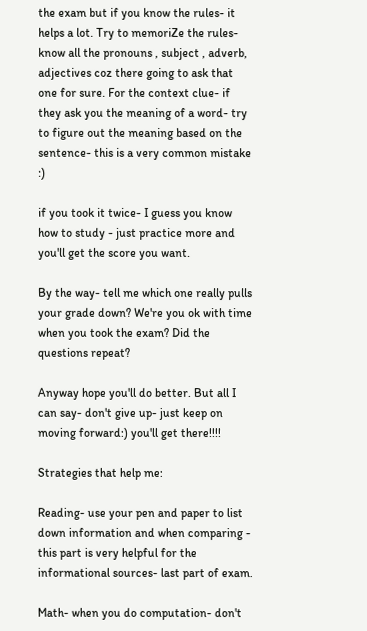the exam but if you know the rules- it helps a lot. Try to memoriZe the rules- know all the pronouns , subject , adverb, adjectives coz there going to ask that one for sure. For the context clue- if they ask you the meaning of a word- try to figure out the meaning based on the sentence- this is a very common mistake :)

if you took it twice- I guess you know how to study - just practice more and you'll get the score you want.

By the way- tell me which one really pulls your grade down? We're you ok with time when you took the exam? Did the questions repeat?

Anyway hope you'll do better. But all I can say- don't give up- just keep on moving forward:) you'll get there!!!!

Strategies that help me:

Reading- use your pen and paper to list down information and when comparing - this part is very helpful for the informational sources- last part of exam.

Math- when you do computation- don't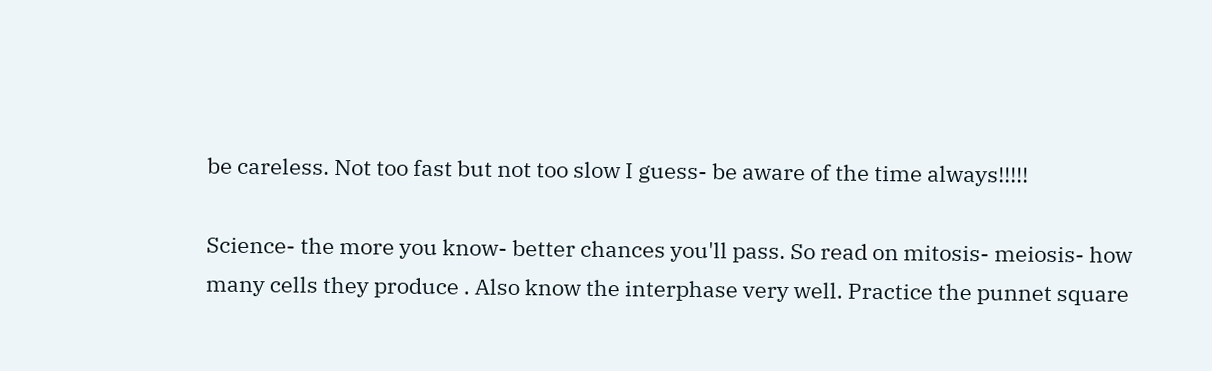be careless. Not too fast but not too slow I guess- be aware of the time always!!!!!

Science- the more you know- better chances you'll pass. So read on mitosis- meiosis- how many cells they produce . Also know the interphase very well. Practice the punnet square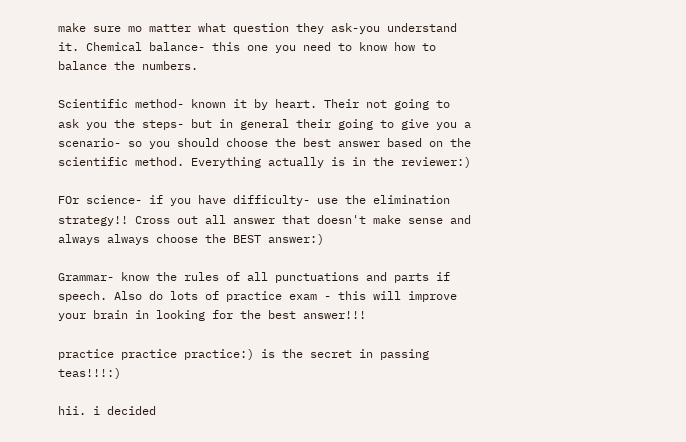make sure mo matter what question they ask-you understand it. Chemical balance- this one you need to know how to balance the numbers.

Scientific method- known it by heart. Their not going to ask you the steps- but in general their going to give you a scenario- so you should choose the best answer based on the scientific method. Everything actually is in the reviewer:)

FOr science- if you have difficulty- use the elimination strategy!! Cross out all answer that doesn't make sense and always always choose the BEST answer:)

Grammar- know the rules of all punctuations and parts if speech. Also do lots of practice exam - this will improve your brain in looking for the best answer!!!

practice practice practice:) is the secret in passing teas!!!:)

hii. i decided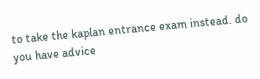to take the kaplan entrance exam instead. do you have advice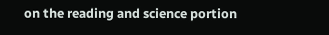on the reading and science portion